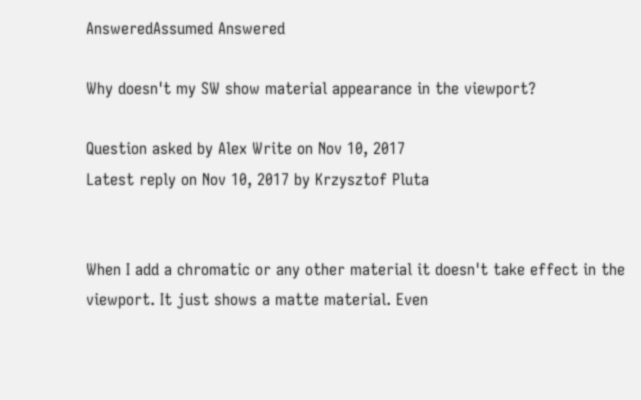AnsweredAssumed Answered

Why doesn't my SW show material appearance in the viewport?

Question asked by Alex Write on Nov 10, 2017
Latest reply on Nov 10, 2017 by Krzysztof Pluta


When I add a chromatic or any other material it doesn't take effect in the viewport. It just shows a matte material. Even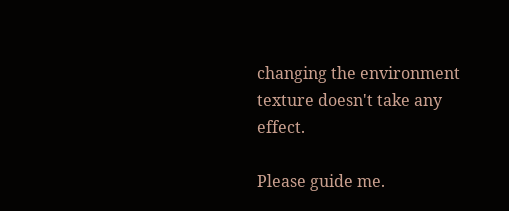changing the environment texture doesn't take any effect.

Please guide me.